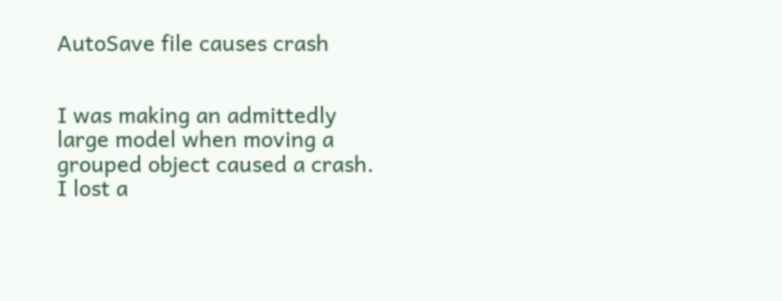AutoSave file causes crash


I was making an admittedly large model when moving a grouped object caused a crash. I lost a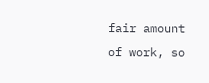fair amount of work, so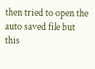then tried to open the auto saved file but this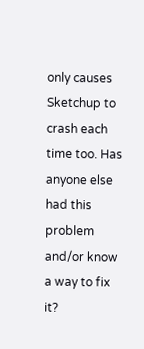only causes Sketchup to crash each time too. Has anyone else had this problem and/or know a way to fix it?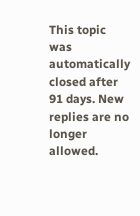This topic was automatically closed after 91 days. New replies are no longer allowed.